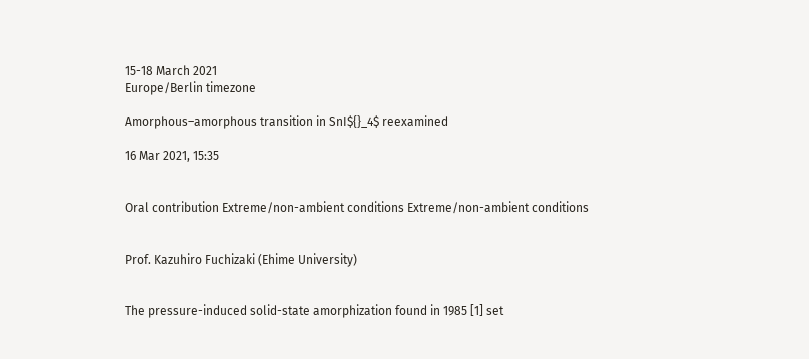15-18 March 2021
Europe/Berlin timezone

Amorphous–amorphous transition in SnI${}_4$ reexamined

16 Mar 2021, 15:35


Oral contribution Extreme/non-ambient conditions Extreme/non-ambient conditions


Prof. Kazuhiro Fuchizaki (Ehime University)


The pressure-induced solid-state amorphization found in 1985 [1] set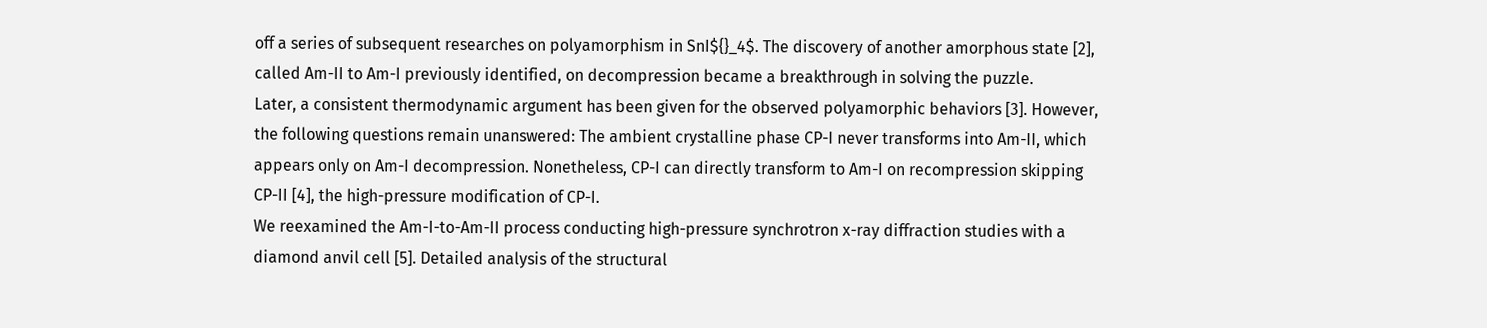off a series of subsequent researches on polyamorphism in SnI${}_4$. The discovery of another amorphous state [2], called Am-II to Am-I previously identified, on decompression became a breakthrough in solving the puzzle.
Later, a consistent thermodynamic argument has been given for the observed polyamorphic behaviors [3]. However, the following questions remain unanswered: The ambient crystalline phase CP-I never transforms into Am-II, which appears only on Am-I decompression. Nonetheless, CP-I can directly transform to Am-I on recompression skipping CP-II [4], the high-pressure modification of CP-I.
We reexamined the Am-I-to-Am-II process conducting high-pressure synchrotron x-ray diffraction studies with a diamond anvil cell [5]. Detailed analysis of the structural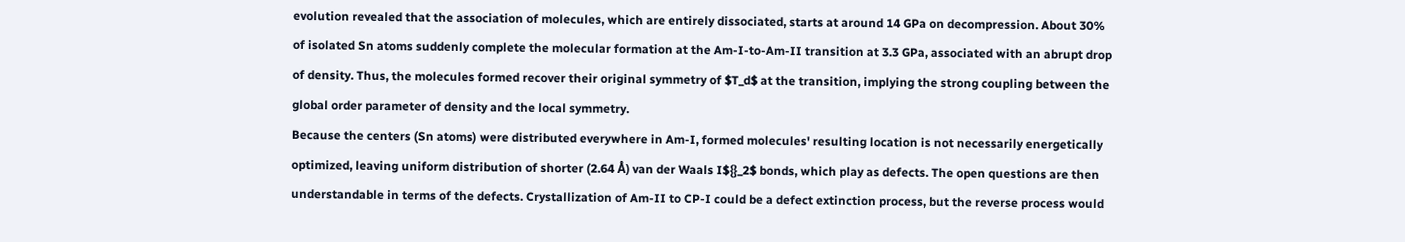evolution revealed that the association of molecules, which are entirely dissociated, starts at around 14 GPa on decompression. About 30% of isolated Sn atoms suddenly complete the molecular formation at the Am-I-to-Am-II transition at 3.3 GPa, associated with an abrupt drop of density. Thus, the molecules formed recover their original symmetry of $T_d$ at the transition, implying the strong coupling between the global order parameter of density and the local symmetry.
Because the centers (Sn atoms) were distributed everywhere in Am-I, formed molecules' resulting location is not necessarily energetically optimized, leaving uniform distribution of shorter (2.64 Å) van der Waals I${}_2$ bonds, which play as defects. The open questions are then understandable in terms of the defects. Crystallization of Am-II to CP-I could be a defect extinction process, but the reverse process would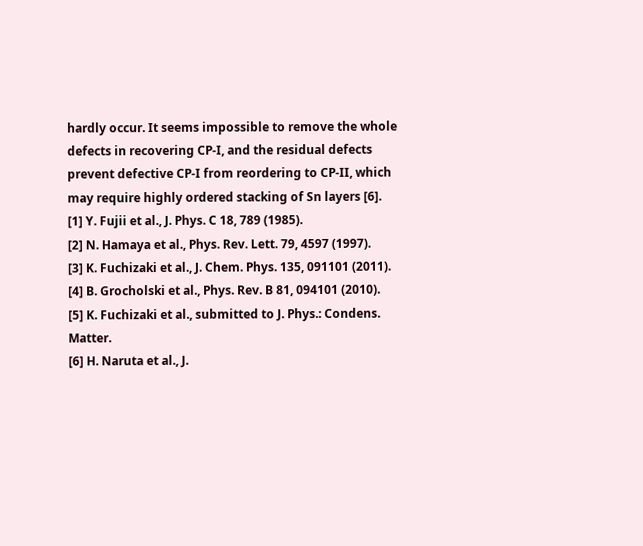hardly occur. It seems impossible to remove the whole defects in recovering CP-I, and the residual defects prevent defective CP-I from reordering to CP-II, which may require highly ordered stacking of Sn layers [6].
[1] Y. Fujii et al., J. Phys. C 18, 789 (1985).
[2] N. Hamaya et al., Phys. Rev. Lett. 79, 4597 (1997).
[3] K. Fuchizaki et al., J. Chem. Phys. 135, 091101 (2011).
[4] B. Grocholski et al., Phys. Rev. B 81, 094101 (2010).
[5] K. Fuchizaki et al., submitted to J. Phys.: Condens. Matter.
[6] H. Naruta et al., J.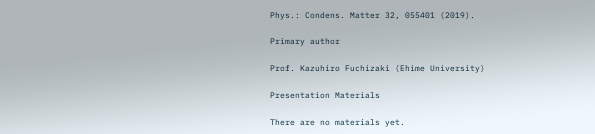Phys.: Condens. Matter 32, 055401 (2019).

Primary author

Prof. Kazuhiro Fuchizaki (Ehime University)

Presentation Materials

There are no materials yet.